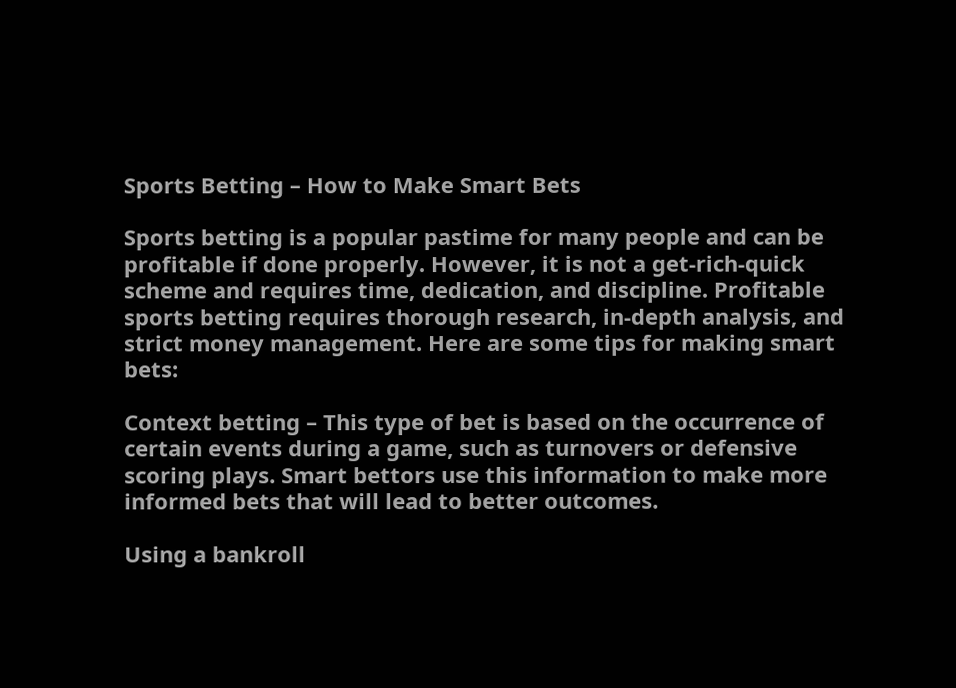Sports Betting – How to Make Smart Bets

Sports betting is a popular pastime for many people and can be profitable if done properly. However, it is not a get-rich-quick scheme and requires time, dedication, and discipline. Profitable sports betting requires thorough research, in-depth analysis, and strict money management. Here are some tips for making smart bets:

Context betting – This type of bet is based on the occurrence of certain events during a game, such as turnovers or defensive scoring plays. Smart bettors use this information to make more informed bets that will lead to better outcomes.

Using a bankroll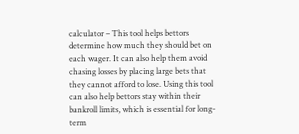calculator – This tool helps bettors determine how much they should bet on each wager. It can also help them avoid chasing losses by placing large bets that they cannot afford to lose. Using this tool can also help bettors stay within their bankroll limits, which is essential for long-term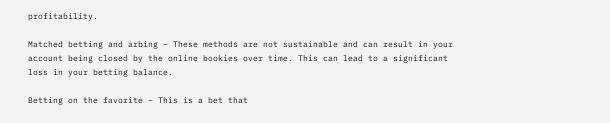profitability.

Matched betting and arbing – These methods are not sustainable and can result in your account being closed by the online bookies over time. This can lead to a significant loss in your betting balance.

Betting on the favorite – This is a bet that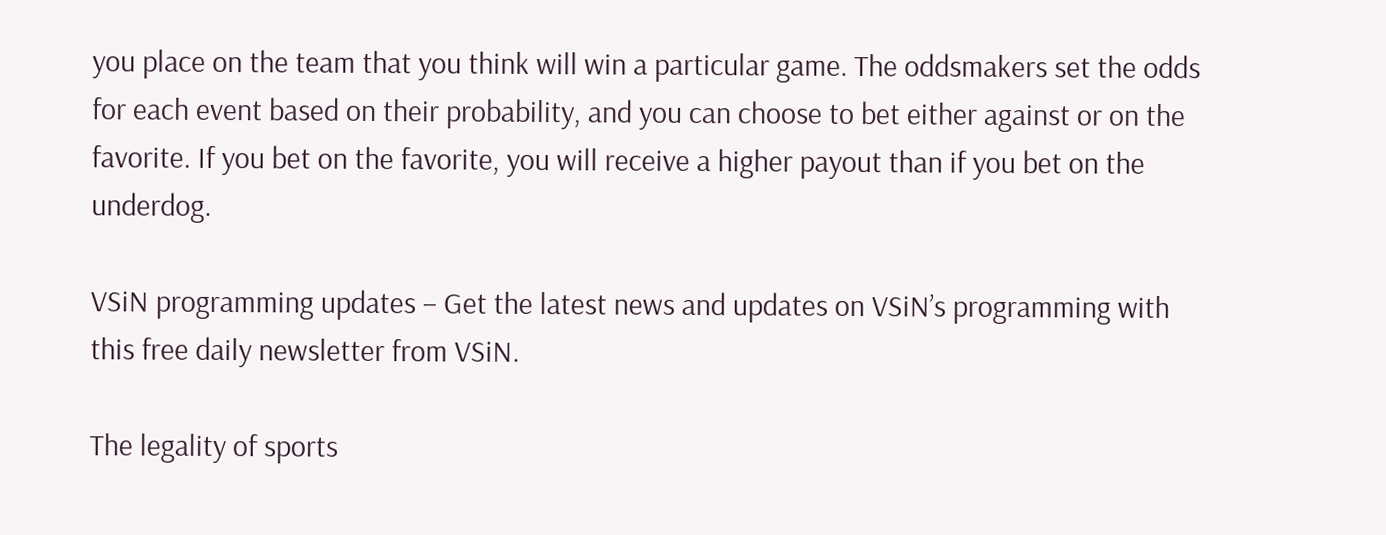you place on the team that you think will win a particular game. The oddsmakers set the odds for each event based on their probability, and you can choose to bet either against or on the favorite. If you bet on the favorite, you will receive a higher payout than if you bet on the underdog.

VSiN programming updates – Get the latest news and updates on VSiN’s programming with this free daily newsletter from VSiN.

The legality of sports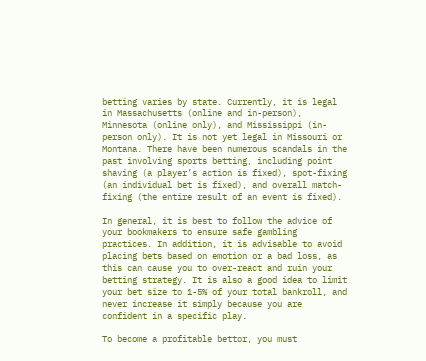betting varies by state. Currently, it is legal in Massachusetts (online and in-person), Minnesota (online only), and Mississippi (in-person only). It is not yet legal in Missouri or Montana. There have been numerous scandals in the past involving sports betting, including point shaving (a player’s action is fixed), spot-fixing (an individual bet is fixed), and overall match-fixing (the entire result of an event is fixed).

In general, it is best to follow the advice of your bookmakers to ensure safe gambling practices. In addition, it is advisable to avoid placing bets based on emotion or a bad loss, as this can cause you to over-react and ruin your betting strategy. It is also a good idea to limit your bet size to 1-5% of your total bankroll, and never increase it simply because you are confident in a specific play.

To become a profitable bettor, you must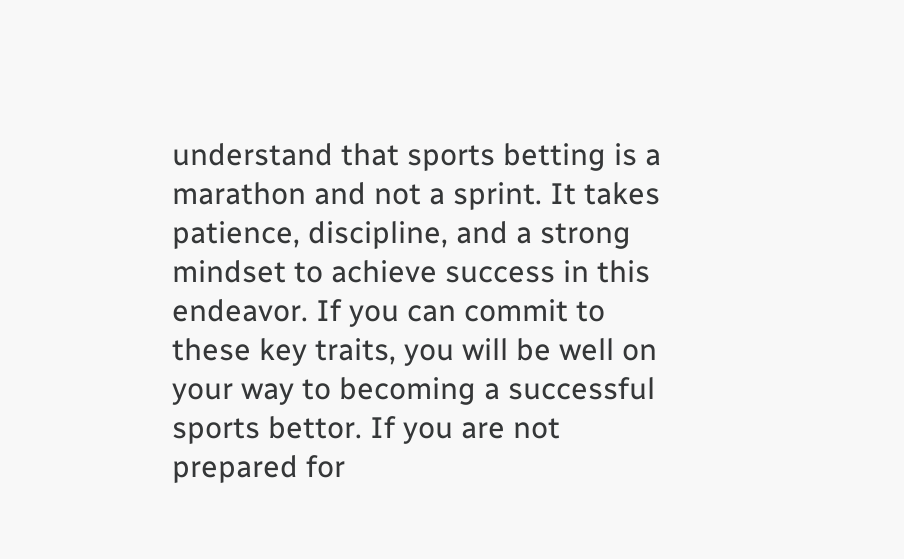understand that sports betting is a marathon and not a sprint. It takes patience, discipline, and a strong mindset to achieve success in this endeavor. If you can commit to these key traits, you will be well on your way to becoming a successful sports bettor. If you are not prepared for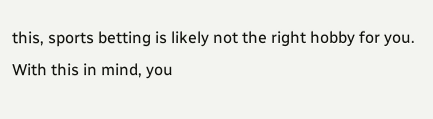this, sports betting is likely not the right hobby for you. With this in mind, you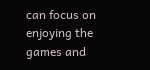can focus on enjoying the games and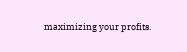maximizing your profits.